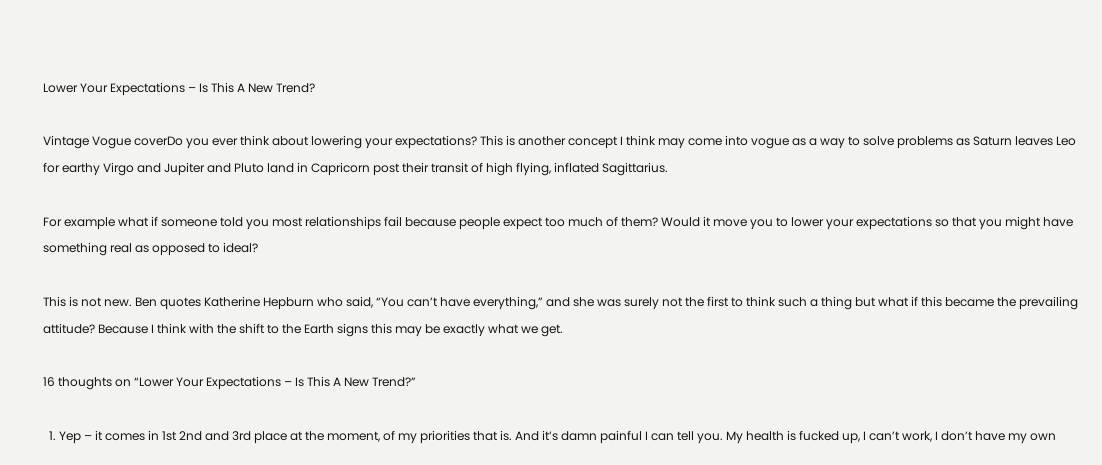Lower Your Expectations – Is This A New Trend?

Vintage Vogue coverDo you ever think about lowering your expectations? This is another concept I think may come into vogue as a way to solve problems as Saturn leaves Leo for earthy Virgo and Jupiter and Pluto land in Capricorn post their transit of high flying, inflated Sagittarius.

For example what if someone told you most relationships fail because people expect too much of them? Would it move you to lower your expectations so that you might have something real as opposed to ideal?

This is not new. Ben quotes Katherine Hepburn who said, “You can’t have everything,” and she was surely not the first to think such a thing but what if this became the prevailing attitude? Because I think with the shift to the Earth signs this may be exactly what we get.

16 thoughts on “Lower Your Expectations – Is This A New Trend?”

  1. Yep – it comes in 1st 2nd and 3rd place at the moment, of my priorities that is. And it’s damn painful I can tell you. My health is fucked up, I can’t work, I don’t have my own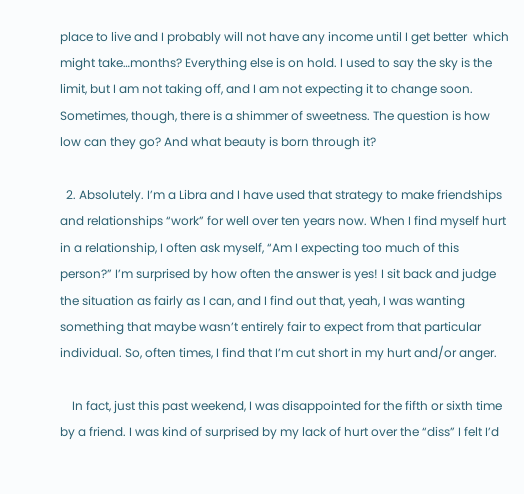place to live and I probably will not have any income until I get better  which might take…months? Everything else is on hold. I used to say the sky is the limit, but I am not taking off, and I am not expecting it to change soon. Sometimes, though, there is a shimmer of sweetness. The question is how low can they go? And what beauty is born through it?

  2. Absolutely. I’m a Libra and I have used that strategy to make friendships and relationships “work” for well over ten years now. When I find myself hurt in a relationship, I often ask myself, “Am I expecting too much of this person?” I’m surprised by how often the answer is yes! I sit back and judge the situation as fairly as I can, and I find out that, yeah, I was wanting something that maybe wasn’t entirely fair to expect from that particular individual. So, often times, I find that I’m cut short in my hurt and/or anger.

    In fact, just this past weekend, I was disappointed for the fifth or sixth time by a friend. I was kind of surprised by my lack of hurt over the “diss” I felt I’d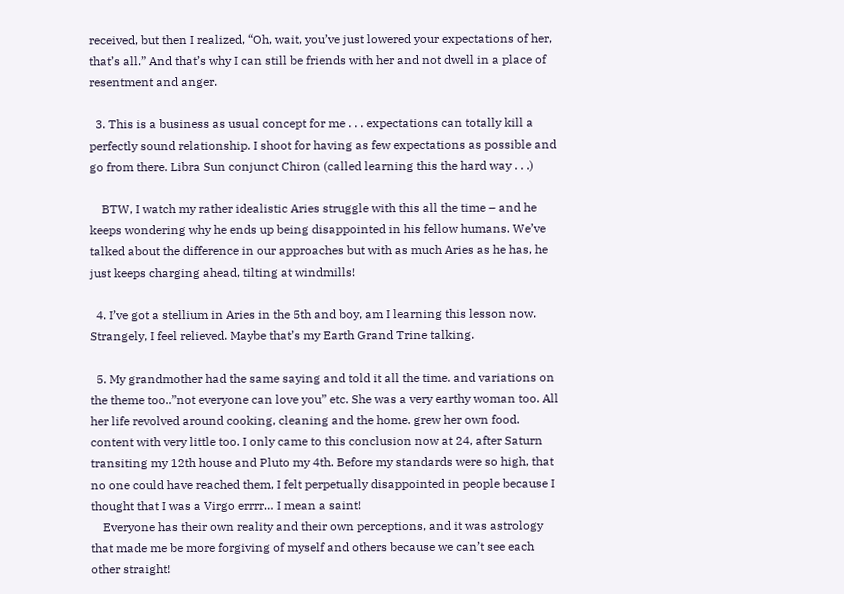received, but then I realized, “Oh, wait, you’ve just lowered your expectations of her, that’s all.” And that’s why I can still be friends with her and not dwell in a place of resentment and anger.

  3. This is a business as usual concept for me . . . expectations can totally kill a perfectly sound relationship. I shoot for having as few expectations as possible and go from there. Libra Sun conjunct Chiron (called learning this the hard way . . .)

    BTW, I watch my rather idealistic Aries struggle with this all the time – and he keeps wondering why he ends up being disappointed in his fellow humans. We’ve talked about the difference in our approaches but with as much Aries as he has, he just keeps charging ahead, tilting at windmills!

  4. I’ve got a stellium in Aries in the 5th and boy, am I learning this lesson now. Strangely, I feel relieved. Maybe that’s my Earth Grand Trine talking.

  5. My grandmother had the same saying and told it all the time. and variations on the theme too..”not everyone can love you” etc. She was a very earthy woman too. All her life revolved around cooking, cleaning and the home. grew her own food. content with very little too. I only came to this conclusion now at 24, after Saturn transiting my 12th house and Pluto my 4th. Before my standards were so high, that no one could have reached them, I felt perpetually disappointed in people because I thought that I was a Virgo errrr… I mean a saint!
    Everyone has their own reality and their own perceptions, and it was astrology that made me be more forgiving of myself and others because we can’t see each other straight!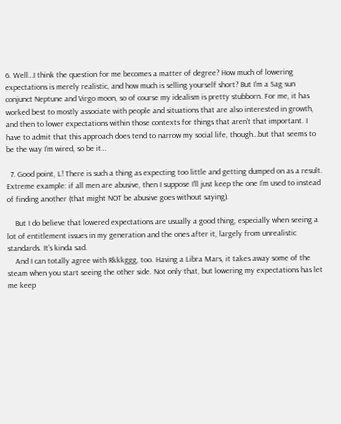6. Well…I think the question for me becomes a matter of degree? How much of lowering expectations is merely realistic, and how much is selling yourself short? But I’m a Sag sun conjunct Neptune and Virgo moon, so of course my idealism is pretty stubborn. For me, it has worked best to mostly associate with people and situations that are also interested in growth, and then to lower expectations within those contexts for things that aren’t that important. I have to admit that this approach does tend to narrow my social life, though…but that seems to be the way I’m wired, so be it…

  7. Good point, L! There is such a thing as expecting too little and getting dumped on as a result. Extreme example: if all men are abusive, then I suppose I’ll just keep the one I’m used to instead of finding another (that might NOT be abusive goes without saying).

    But I do believe that lowered expectations are usually a good thing, especially when seeing a lot of entitlement issues in my generation and the ones after it, largely from unrealistic standards. It’s kinda sad.
    And I can totally agree with Rkkkggg, too. Having a Libra Mars, it takes away some of the steam when you start seeing the other side. Not only that, but lowering my expectations has let me keep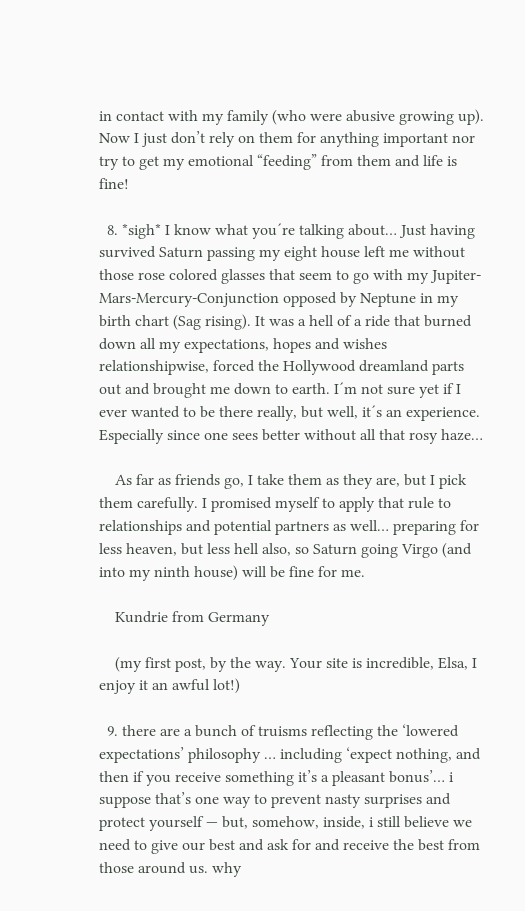in contact with my family (who were abusive growing up). Now I just don’t rely on them for anything important nor try to get my emotional “feeding” from them and life is fine!

  8. *sigh* I know what you´re talking about… Just having survived Saturn passing my eight house left me without those rose colored glasses that seem to go with my Jupiter-Mars-Mercury-Conjunction opposed by Neptune in my birth chart (Sag rising). It was a hell of a ride that burned down all my expectations, hopes and wishes relationshipwise, forced the Hollywood dreamland parts out and brought me down to earth. I´m not sure yet if I ever wanted to be there really, but well, it´s an experience. Especially since one sees better without all that rosy haze…

    As far as friends go, I take them as they are, but I pick them carefully. I promised myself to apply that rule to relationships and potential partners as well… preparing for less heaven, but less hell also, so Saturn going Virgo (and into my ninth house) will be fine for me.

    Kundrie from Germany

    (my first post, by the way. Your site is incredible, Elsa, I enjoy it an awful lot!)

  9. there are a bunch of truisms reflecting the ‘lowered expectations’ philosophy … including ‘expect nothing, and then if you receive something it’s a pleasant bonus’… i suppose that’s one way to prevent nasty surprises and protect yourself — but, somehow, inside, i still believe we need to give our best and ask for and receive the best from those around us. why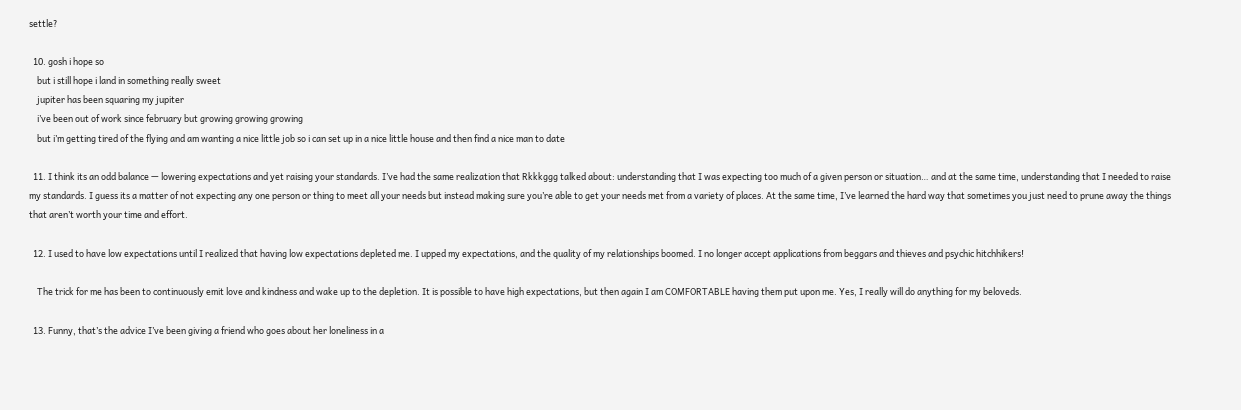settle?

  10. gosh i hope so
    but i still hope i land in something really sweet
    jupiter has been squaring my jupiter
    i’ve been out of work since february but growing growing growing
    but i’m getting tired of the flying and am wanting a nice little job so i can set up in a nice little house and then find a nice man to date

  11. I think its an odd balance — lowering expectations and yet raising your standards. I’ve had the same realization that Rkkkggg talked about: understanding that I was expecting too much of a given person or situation… and at the same time, understanding that I needed to raise my standards. I guess its a matter of not expecting any one person or thing to meet all your needs but instead making sure you’re able to get your needs met from a variety of places. At the same time, I’ve learned the hard way that sometimes you just need to prune away the things that aren’t worth your time and effort.

  12. I used to have low expectations until I realized that having low expectations depleted me. I upped my expectations, and the quality of my relationships boomed. I no longer accept applications from beggars and thieves and psychic hitchhikers!

    The trick for me has been to continuously emit love and kindness and wake up to the depletion. It is possible to have high expectations, but then again I am COMFORTABLE having them put upon me. Yes, I really will do anything for my beloveds.

  13. Funny, that’s the advice I’ve been giving a friend who goes about her loneliness in a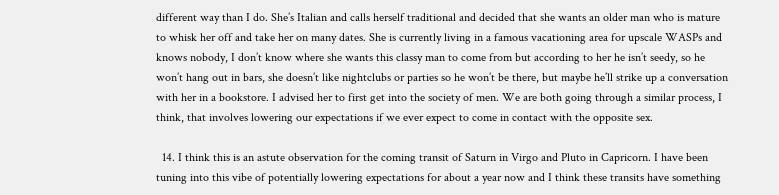different way than I do. She’s Italian and calls herself traditional and decided that she wants an older man who is mature to whisk her off and take her on many dates. She is currently living in a famous vacationing area for upscale WASPs and knows nobody, I don’t know where she wants this classy man to come from but according to her he isn’t seedy, so he won’t hang out in bars, she doesn’t like nightclubs or parties so he won’t be there, but maybe he’ll strike up a conversation with her in a bookstore. I advised her to first get into the society of men. We are both going through a similar process, I think, that involves lowering our expectations if we ever expect to come in contact with the opposite sex.

  14. I think this is an astute observation for the coming transit of Saturn in Virgo and Pluto in Capricorn. I have been tuning into this vibe of potentially lowering expectations for about a year now and I think these transits have something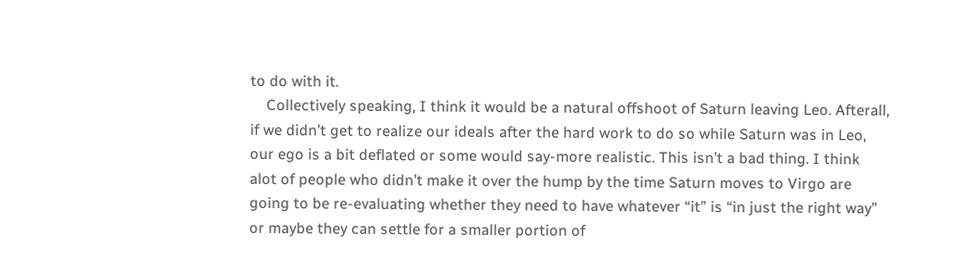to do with it.
    Collectively speaking, I think it would be a natural offshoot of Saturn leaving Leo. Afterall, if we didn’t get to realize our ideals after the hard work to do so while Saturn was in Leo, our ego is a bit deflated or some would say-more realistic. This isn’t a bad thing. I think alot of people who didn’t make it over the hump by the time Saturn moves to Virgo are going to be re-evaluating whether they need to have whatever “it” is “in just the right way” or maybe they can settle for a smaller portion of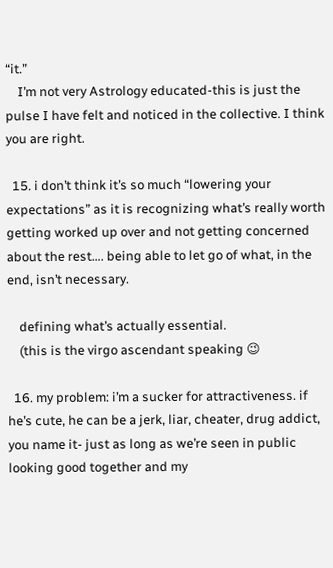“it.”
    I’m not very Astrology educated-this is just the pulse I have felt and noticed in the collective. I think you are right.

  15. i don’t think it’s so much “lowering your expectations” as it is recognizing what’s really worth getting worked up over and not getting concerned about the rest…. being able to let go of what, in the end, isn’t necessary.

    defining what’s actually essential.
    (this is the virgo ascendant speaking 😉

  16. my problem: i’m a sucker for attractiveness. if he’s cute, he can be a jerk, liar, cheater, drug addict, you name it- just as long as we’re seen in public looking good together and my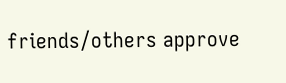friends/others approve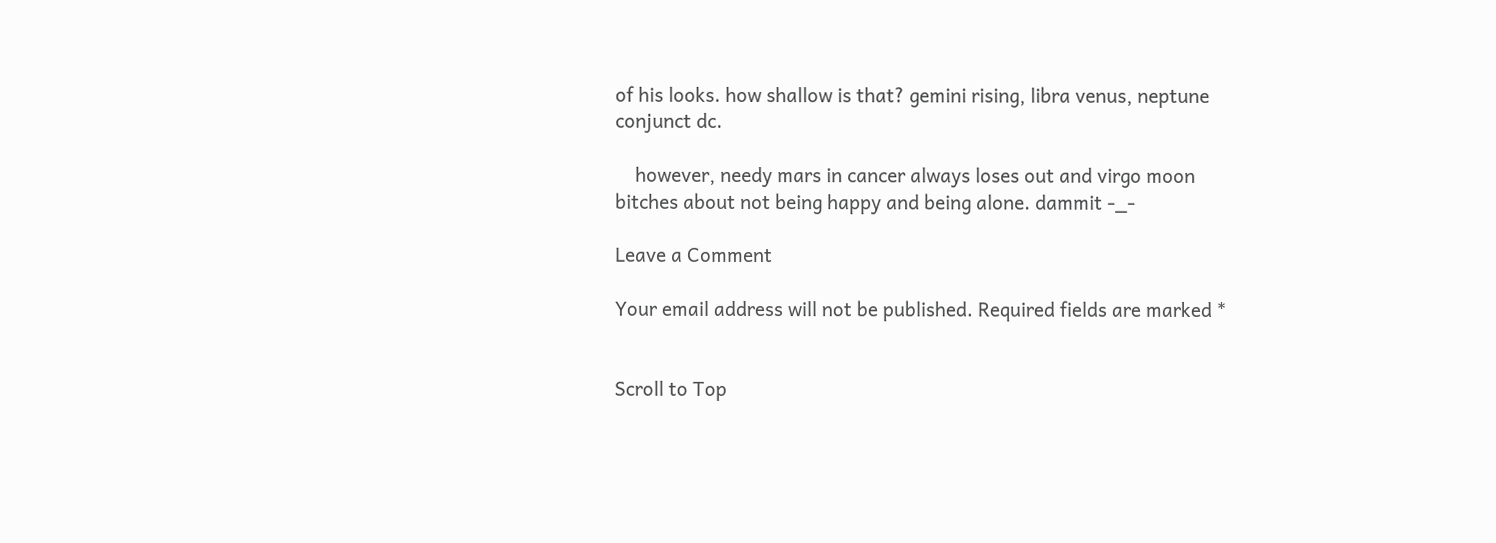of his looks. how shallow is that? gemini rising, libra venus, neptune conjunct dc.

    however, needy mars in cancer always loses out and virgo moon bitches about not being happy and being alone. dammit -_-

Leave a Comment

Your email address will not be published. Required fields are marked *


Scroll to Top